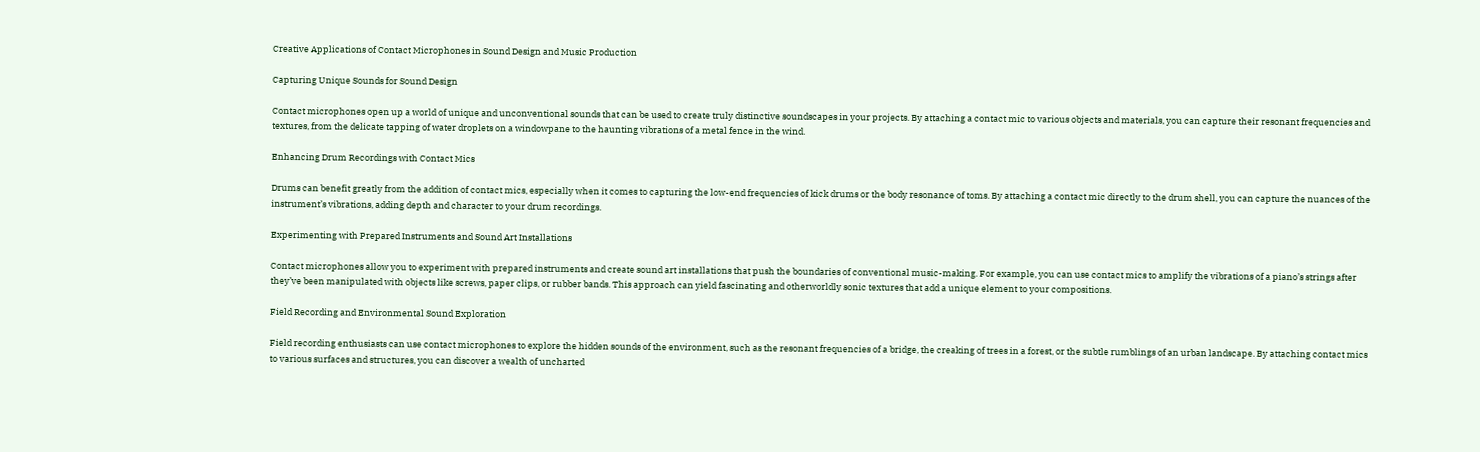Creative Applications of Contact Microphones in Sound Design and Music Production

Capturing Unique Sounds for Sound Design

Contact microphones open up a world of unique and unconventional sounds that can be used to create truly distinctive soundscapes in your projects. By attaching a contact mic to various objects and materials, you can capture their resonant frequencies and textures, from the delicate tapping of water droplets on a windowpane to the haunting vibrations of a metal fence in the wind.

Enhancing Drum Recordings with Contact Mics

Drums can benefit greatly from the addition of contact mics, especially when it comes to capturing the low-end frequencies of kick drums or the body resonance of toms. By attaching a contact mic directly to the drum shell, you can capture the nuances of the instrument’s vibrations, adding depth and character to your drum recordings.

Experimenting with Prepared Instruments and Sound Art Installations

Contact microphones allow you to experiment with prepared instruments and create sound art installations that push the boundaries of conventional music-making. For example, you can use contact mics to amplify the vibrations of a piano’s strings after they’ve been manipulated with objects like screws, paper clips, or rubber bands. This approach can yield fascinating and otherworldly sonic textures that add a unique element to your compositions.

Field Recording and Environmental Sound Exploration

Field recording enthusiasts can use contact microphones to explore the hidden sounds of the environment, such as the resonant frequencies of a bridge, the creaking of trees in a forest, or the subtle rumblings of an urban landscape. By attaching contact mics to various surfaces and structures, you can discover a wealth of uncharted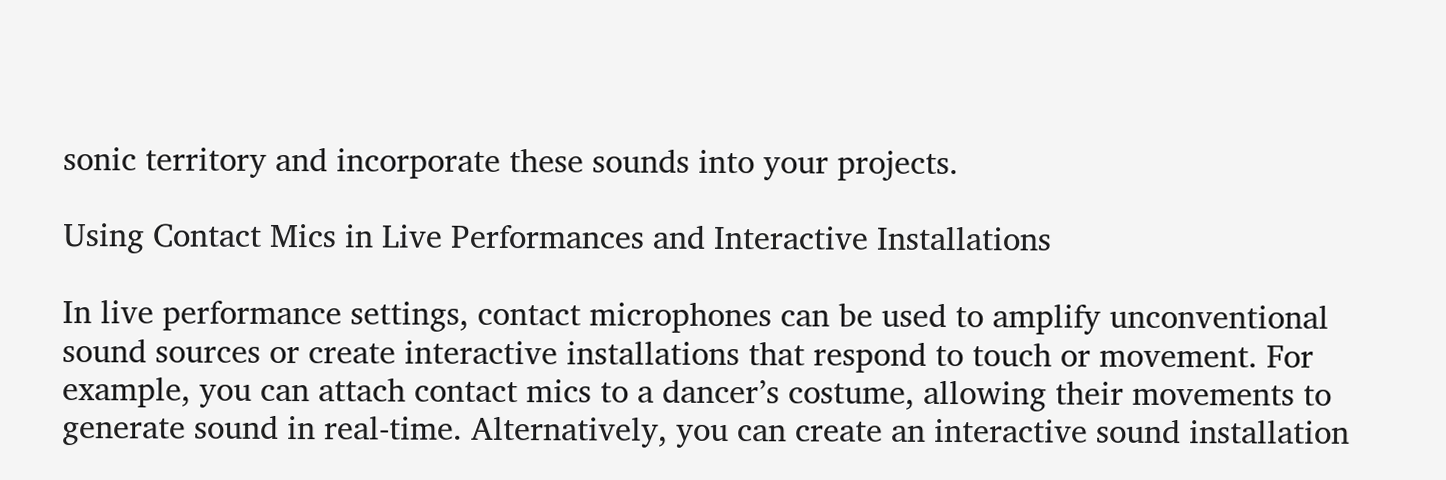sonic territory and incorporate these sounds into your projects.

Using Contact Mics in Live Performances and Interactive Installations

In live performance settings, contact microphones can be used to amplify unconventional sound sources or create interactive installations that respond to touch or movement. For example, you can attach contact mics to a dancer’s costume, allowing their movements to generate sound in real-time. Alternatively, you can create an interactive sound installation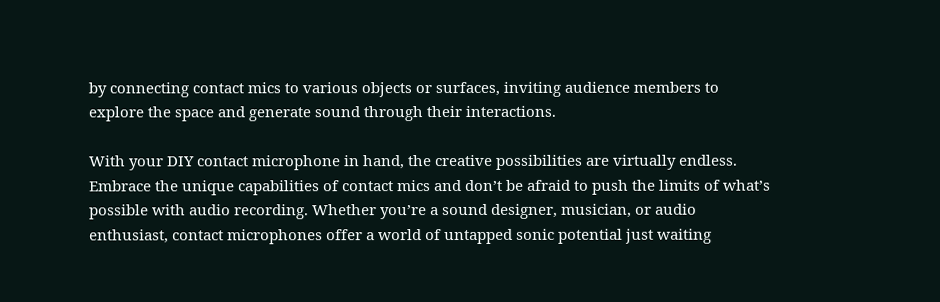by connecting contact mics to various objects or surfaces, inviting audience members to explore the space and generate sound through their interactions.

With your DIY contact microphone in hand, the creative possibilities are virtually endless. Embrace the unique capabilities of contact mics and don’t be afraid to push the limits of what’s possible with audio recording. Whether you’re a sound designer, musician, or audio enthusiast, contact microphones offer a world of untapped sonic potential just waiting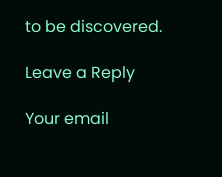to be discovered.

Leave a Reply

Your email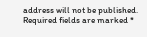address will not be published. Required fields are marked *